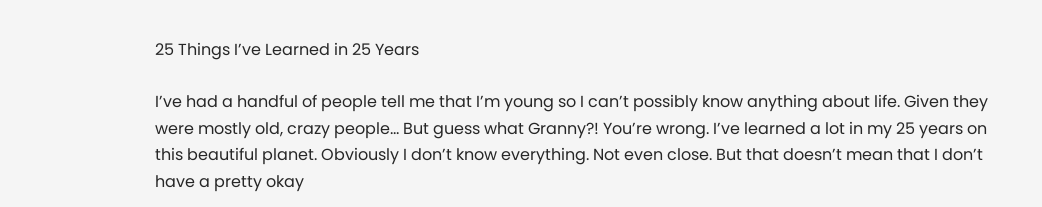25 Things I’ve Learned in 25 Years

I’ve had a handful of people tell me that I’m young so I can’t possibly know anything about life. Given they were mostly old, crazy people… But guess what Granny?! You’re wrong. I’ve learned a lot in my 25 years on this beautiful planet. Obviously I don’t know everything. Not even close. But that doesn’t mean that I don’t have a pretty okay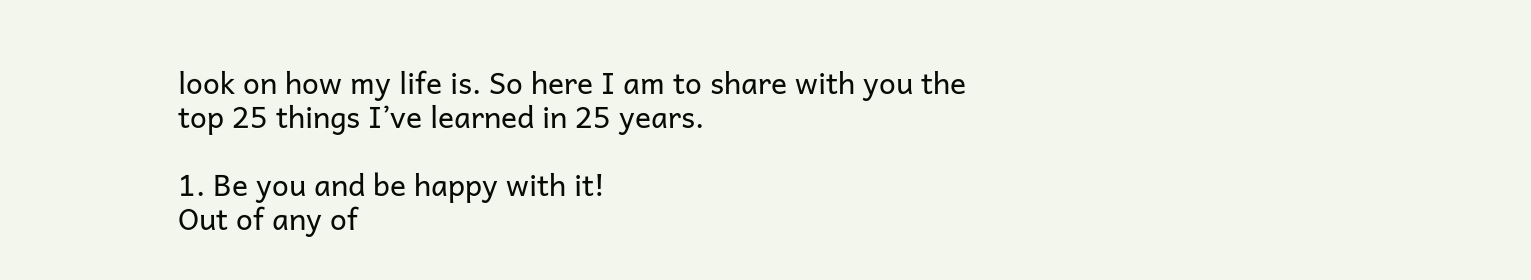look on how my life is. So here I am to share with you the top 25 things I’ve learned in 25 years.

1. Be you and be happy with it!
Out of any of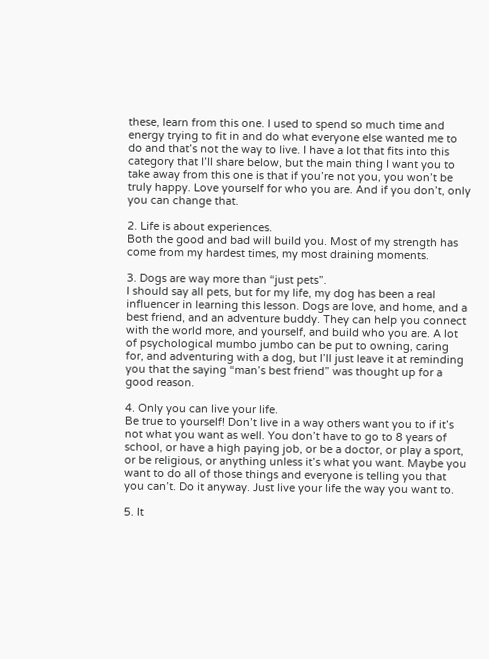these, learn from this one. I used to spend so much time and energy trying to fit in and do what everyone else wanted me to do and that’s not the way to live. I have a lot that fits into this category that I’ll share below, but the main thing I want you to take away from this one is that if you’re not you, you won’t be truly happy. Love yourself for who you are. And if you don’t, only you can change that.

2. Life is about experiences.
Both the good and bad will build you. Most of my strength has come from my hardest times, my most draining moments.

3. Dogs are way more than “just pets”.
I should say all pets, but for my life, my dog has been a real influencer in learning this lesson. Dogs are love, and home, and a best friend, and an adventure buddy. They can help you connect with the world more, and yourself, and build who you are. A lot of psychological mumbo jumbo can be put to owning, caring for, and adventuring with a dog, but I’ll just leave it at reminding you that the saying “man’s best friend” was thought up for a good reason.

4. Only you can live your life.
Be true to yourself! Don’t live in a way others want you to if it’s not what you want as well. You don’t have to go to 8 years of school, or have a high paying job, or be a doctor, or play a sport, or be religious, or anything unless it’s what you want. Maybe you want to do all of those things and everyone is telling you that you can’t. Do it anyway. Just live your life the way you want to.

5. It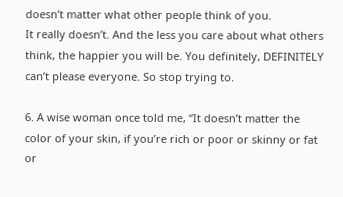doesn’t matter what other people think of you.
It really doesn’t. And the less you care about what others think, the happier you will be. You definitely, DEFINITELY can’t please everyone. So stop trying to.

6. A wise woman once told me, “It doesn’t matter the color of your skin, if you’re rich or poor or skinny or fat or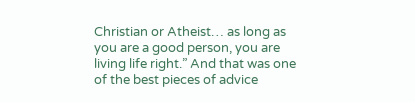Christian or Atheist… as long as you are a good person, you are living life right.” And that was one of the best pieces of advice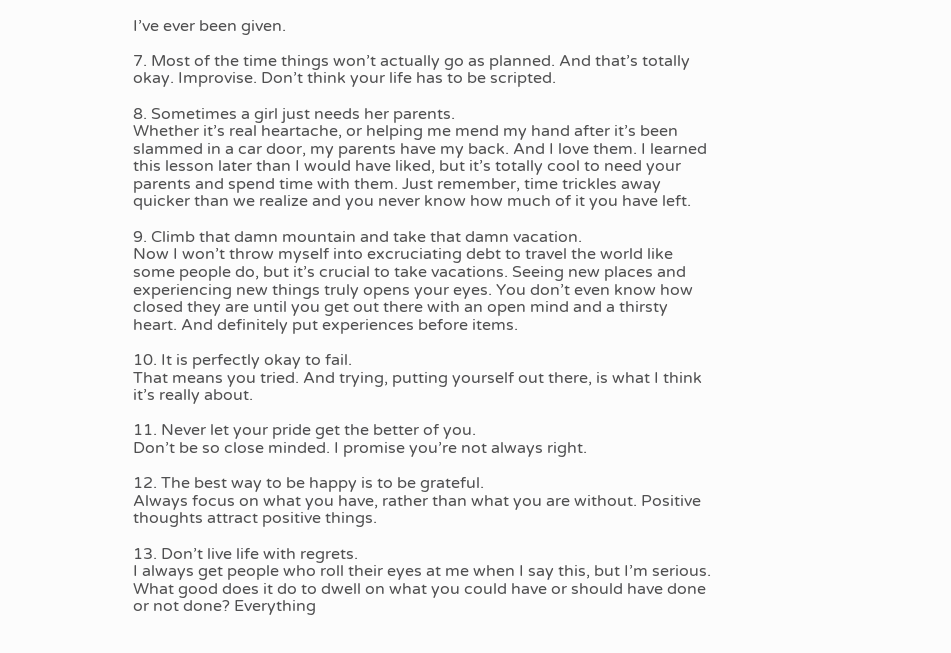I’ve ever been given.

7. Most of the time things won’t actually go as planned. And that’s totally okay. Improvise. Don’t think your life has to be scripted.

8. Sometimes a girl just needs her parents.
Whether it’s real heartache, or helping me mend my hand after it’s been slammed in a car door, my parents have my back. And I love them. I learned this lesson later than I would have liked, but it’s totally cool to need your parents and spend time with them. Just remember, time trickles away quicker than we realize and you never know how much of it you have left.

9. Climb that damn mountain and take that damn vacation.
Now I won’t throw myself into excruciating debt to travel the world like some people do, but it’s crucial to take vacations. Seeing new places and experiencing new things truly opens your eyes. You don’t even know how closed they are until you get out there with an open mind and a thirsty heart. And definitely put experiences before items.

10. It is perfectly okay to fail.
That means you tried. And trying, putting yourself out there, is what I think it’s really about.

11. Never let your pride get the better of you.
Don’t be so close minded. I promise you’re not always right.

12. The best way to be happy is to be grateful.
Always focus on what you have, rather than what you are without. Positive thoughts attract positive things.

13. Don’t live life with regrets.
I always get people who roll their eyes at me when I say this, but I’m serious. What good does it do to dwell on what you could have or should have done or not done? Everything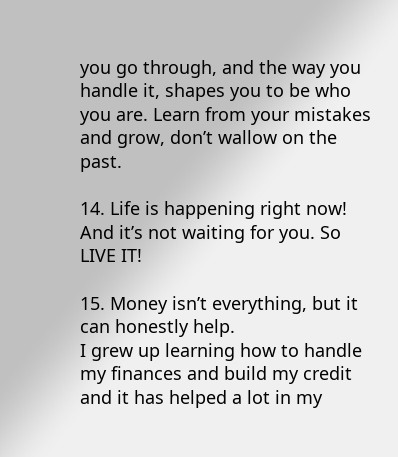you go through, and the way you handle it, shapes you to be who you are. Learn from your mistakes and grow, don’t wallow on the past.

14. Life is happening right now!
And it’s not waiting for you. So LIVE IT!

15. Money isn’t everything, but it can honestly help.
I grew up learning how to handle my finances and build my credit and it has helped a lot in my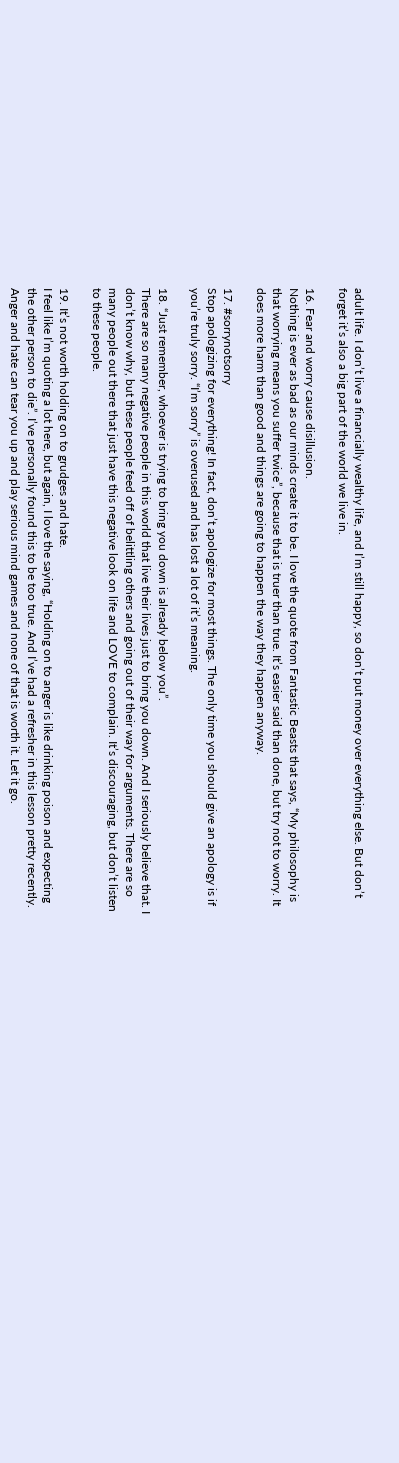adult life. I don’t live a financially wealthy life, and I’m still happy, so don’t put money over everything else. But don’t forget it’s also a big part of the world we live in.

16. Fear and worry cause disillusion.
Nothing is ever as bad as our minds create it to be. I love the quote from Fantastic Beasts that says, “My philosophy is that worrying means you suffer twice”, because that is truer than true. It’s easier said than done, but try not to worry. It does more harm than good and things are going to happen the way they happen anyway.

17. #sorrynotsorry
Stop apologizing for everything! In fact, don’t apologize for most things. The only time you should give an apology is if you’re truly sorry. “I’m sorry” is overused and has lost a lot of it’s meaning.

18. “Just remember, whoever is trying to bring you down is already below you”.
There are so many negative people in this world that live their lives just to bring you down. And I seriously believe that. I don’t know why, but these people feed off of belittling others and going out of their way for arguments. There are so many people out there that just have this negative look on life and LOVE to complain. It’s discouraging, but don’t listen to these people.

19. It’s not worth holding on to grudges and hate.
I feel like I’m quoting a lot here, but again, I love the saying, “Holding on to anger is like drinking poison and expecting the other person to die”. I’ve personally found this to be too true. And I’ve had a refresher in this lesson pretty recently. Anger and hate can tear you up and play serious mind games and none of that is worth it. Let it go.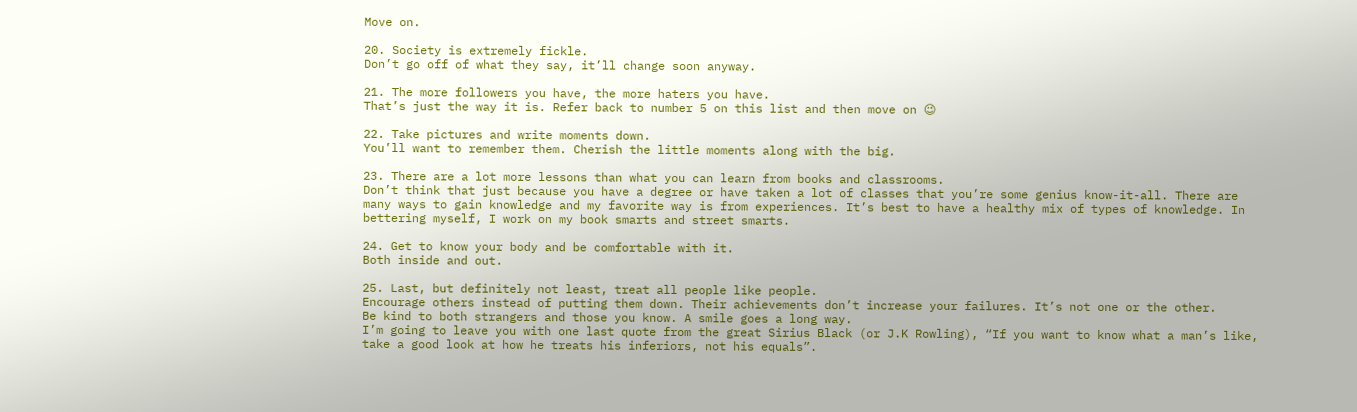Move on.

20. Society is extremely fickle.
Don’t go off of what they say, it’ll change soon anyway.

21. The more followers you have, the more haters you have.
That’s just the way it is. Refer back to number 5 on this list and then move on 😉

22. Take pictures and write moments down.
You’ll want to remember them. Cherish the little moments along with the big.

23. There are a lot more lessons than what you can learn from books and classrooms.
Don’t think that just because you have a degree or have taken a lot of classes that you’re some genius know-it-all. There are many ways to gain knowledge and my favorite way is from experiences. It’s best to have a healthy mix of types of knowledge. In bettering myself, I work on my book smarts and street smarts.

24. Get to know your body and be comfortable with it.
Both inside and out.

25. Last, but definitely not least, treat all people like people.
Encourage others instead of putting them down. Their achievements don’t increase your failures. It’s not one or the other.
Be kind to both strangers and those you know. A smile goes a long way.
I’m going to leave you with one last quote from the great Sirius Black (or J.K Rowling), “If you want to know what a man’s like, take a good look at how he treats his inferiors, not his equals”.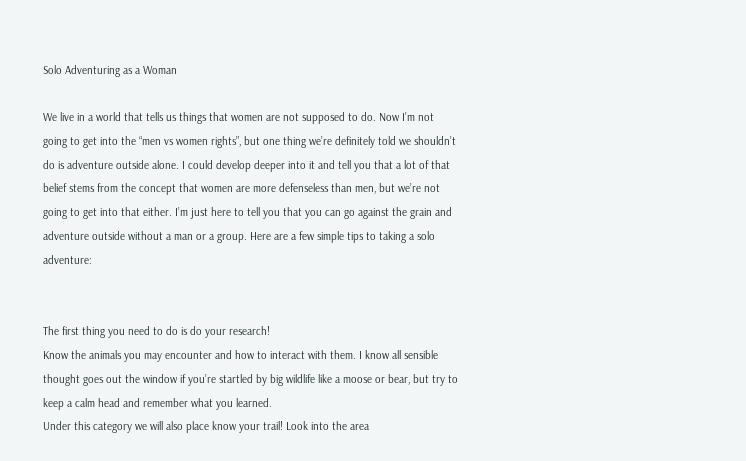Solo Adventuring as a Woman

We live in a world that tells us things that women are not supposed to do. Now I’m not going to get into the “men vs women rights”, but one thing we’re definitely told we shouldn’t do is adventure outside alone. I could develop deeper into it and tell you that a lot of that belief stems from the concept that women are more defenseless than men, but we’re not going to get into that either. I’m just here to tell you that you can go against the grain and adventure outside without a man or a group. Here are a few simple tips to taking a solo adventure:


The first thing you need to do is do your research!
Know the animals you may encounter and how to interact with them. I know all sensible thought goes out the window if you’re startled by big wildlife like a moose or bear, but try to keep a calm head and remember what you learned.
Under this category we will also place know your trail! Look into the area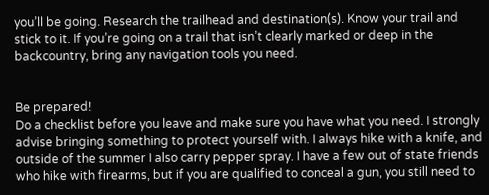you’ll be going. Research the trailhead and destination(s). Know your trail and stick to it. If you’re going on a trail that isn’t clearly marked or deep in the backcountry, bring any navigation tools you need.


Be prepared!
Do a checklist before you leave and make sure you have what you need. I strongly advise bringing something to protect yourself with. I always hike with a knife, and outside of the summer I also carry pepper spray. I have a few out of state friends who hike with firearms, but if you are qualified to conceal a gun, you still need to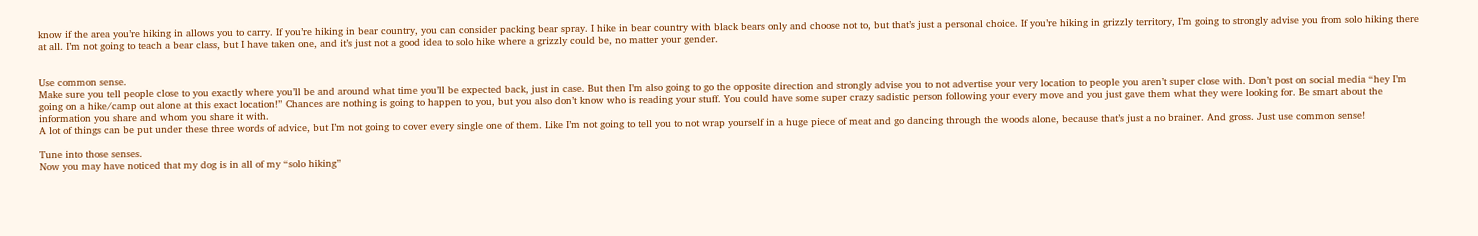know if the area you’re hiking in allows you to carry. If you’re hiking in bear country, you can consider packing bear spray. I hike in bear country with black bears only and choose not to, but that’s just a personal choice. If you’re hiking in grizzly territory, I’m going to strongly advise you from solo hiking there at all. I’m not going to teach a bear class, but I have taken one, and it’s just not a good idea to solo hike where a grizzly could be, no matter your gender.


Use common sense.
Make sure you tell people close to you exactly where you’ll be and around what time you’ll be expected back, just in case. But then I’m also going to go the opposite direction and strongly advise you to not advertise your very location to people you aren’t super close with. Don’t post on social media “hey I’m going on a hike/camp out alone at this exact location!” Chances are nothing is going to happen to you, but you also don’t know who is reading your stuff. You could have some super crazy sadistic person following your every move and you just gave them what they were looking for. Be smart about the information you share and whom you share it with.
A lot of things can be put under these three words of advice, but I’m not going to cover every single one of them. Like I’m not going to tell you to not wrap yourself in a huge piece of meat and go dancing through the woods alone, because that’s just a no brainer. And gross. Just use common sense!

Tune into those senses.
Now you may have noticed that my dog is in all of my “solo hiking”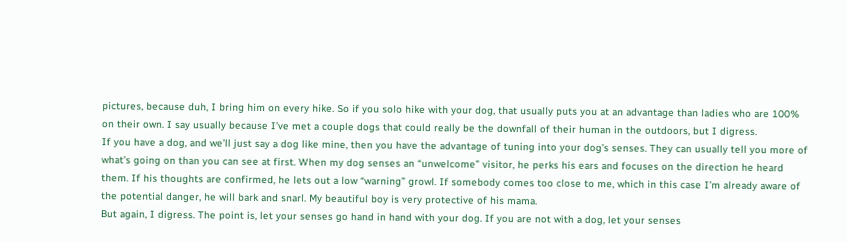pictures, because duh, I bring him on every hike. So if you solo hike with your dog, that usually puts you at an advantage than ladies who are 100% on their own. I say usually because I’ve met a couple dogs that could really be the downfall of their human in the outdoors, but I digress.
If you have a dog, and we’ll just say a dog like mine, then you have the advantage of tuning into your dog’s senses. They can usually tell you more of what’s going on than you can see at first. When my dog senses an “unwelcome” visitor, he perks his ears and focuses on the direction he heard them. If his thoughts are confirmed, he lets out a low “warning” growl. If somebody comes too close to me, which in this case I’m already aware of the potential danger, he will bark and snarl. My beautiful boy is very protective of his mama.
But again, I digress. The point is, let your senses go hand in hand with your dog. If you are not with a dog, let your senses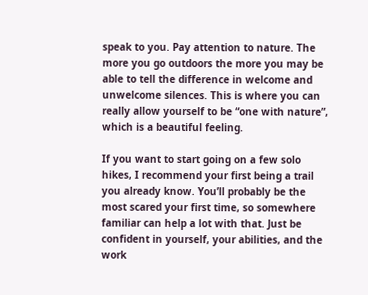speak to you. Pay attention to nature. The more you go outdoors the more you may be able to tell the difference in welcome and unwelcome silences. This is where you can really allow yourself to be “one with nature”, which is a beautiful feeling.

If you want to start going on a few solo hikes, I recommend your first being a trail you already know. You’ll probably be the most scared your first time, so somewhere familiar can help a lot with that. Just be confident in yourself, your abilities, and the work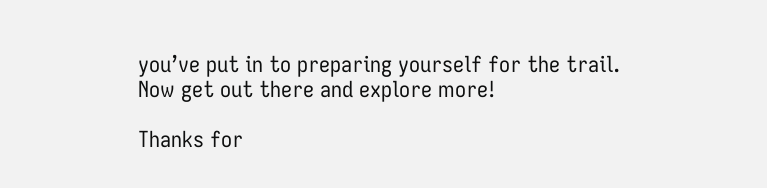you’ve put in to preparing yourself for the trail. Now get out there and explore more!

Thanks for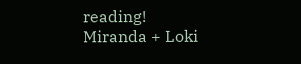reading!
Miranda + Loki